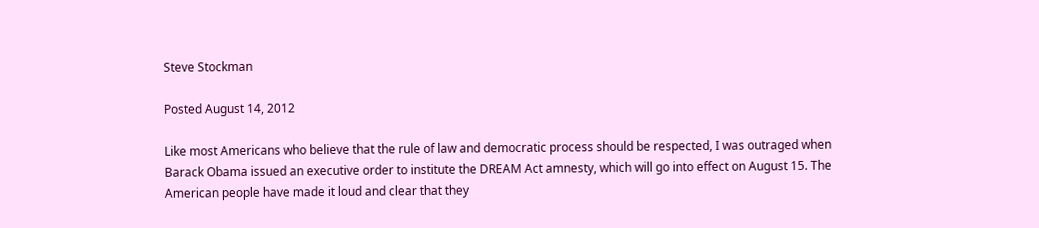Steve Stockman

Posted August 14, 2012

Like most Americans who believe that the rule of law and democratic process should be respected, I was outraged when Barack Obama issued an executive order to institute the DREAM Act amnesty, which will go into effect on August 15. The American people have made it loud and clear that they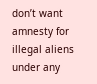don’t want amnesty for illegal aliens under any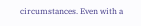circumstances. Even with a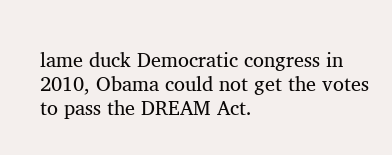lame duck Democratic congress in 2010, Obama could not get the votes to pass the DREAM Act.